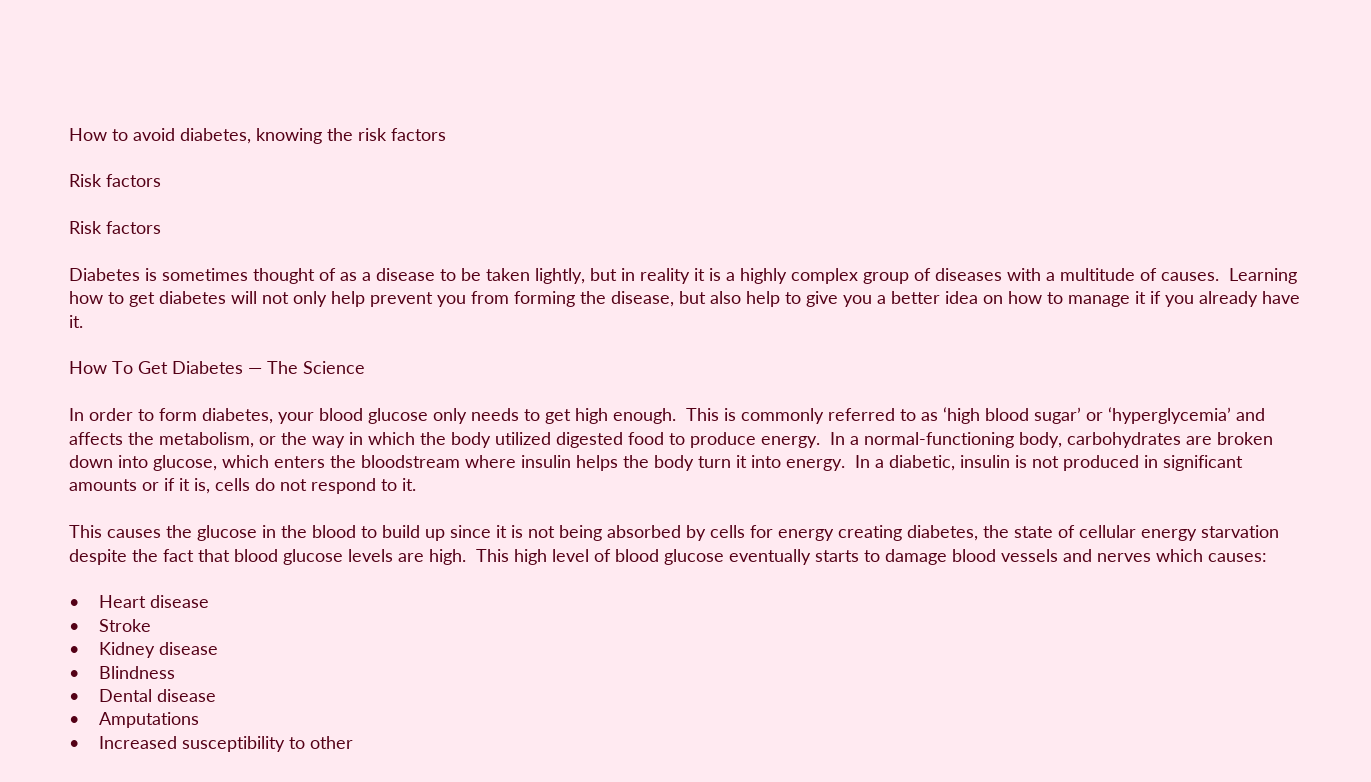How to avoid diabetes, knowing the risk factors

Risk factors

Risk factors

Diabetes is sometimes thought of as a disease to be taken lightly, but in reality it is a highly complex group of diseases with a multitude of causes.  Learning how to get diabetes will not only help prevent you from forming the disease, but also help to give you a better idea on how to manage it if you already have it.

How To Get Diabetes — The Science

In order to form diabetes, your blood glucose only needs to get high enough.  This is commonly referred to as ‘high blood sugar’ or ‘hyperglycemia’ and affects the metabolism, or the way in which the body utilized digested food to produce energy.  In a normal-functioning body, carbohydrates are broken down into glucose, which enters the bloodstream where insulin helps the body turn it into energy.  In a diabetic, insulin is not produced in significant amounts or if it is, cells do not respond to it.

This causes the glucose in the blood to build up since it is not being absorbed by cells for energy creating diabetes, the state of cellular energy starvation despite the fact that blood glucose levels are high.  This high level of blood glucose eventually starts to damage blood vessels and nerves which causes:

•    Heart disease
•    Stroke
•    Kidney disease
•    Blindness
•    Dental disease
•    Amputations
•    Increased susceptibility to other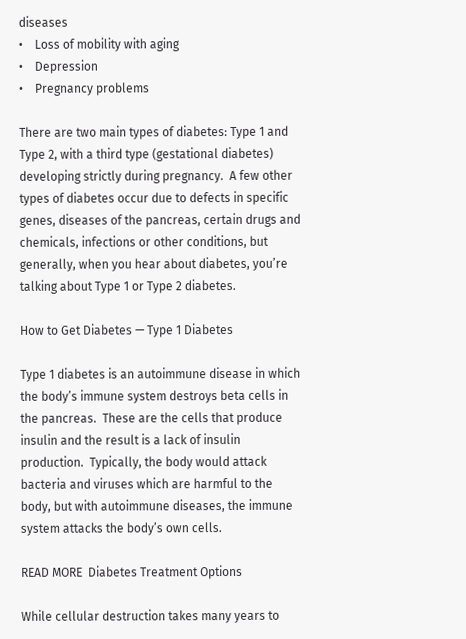diseases
•    Loss of mobility with aging
•    Depression
•    Pregnancy problems

There are two main types of diabetes: Type 1 and Type 2, with a third type (gestational diabetes) developing strictly during pregnancy.  A few other types of diabetes occur due to defects in specific genes, diseases of the pancreas, certain drugs and chemicals, infections or other conditions, but generally, when you hear about diabetes, you’re talking about Type 1 or Type 2 diabetes.

How to Get Diabetes — Type 1 Diabetes

Type 1 diabetes is an autoimmune disease in which the body’s immune system destroys beta cells in the pancreas.  These are the cells that produce insulin and the result is a lack of insulin production.  Typically, the body would attack bacteria and viruses which are harmful to the body, but with autoimmune diseases, the immune system attacks the body’s own cells.

READ MORE  Diabetes Treatment Options

While cellular destruction takes many years to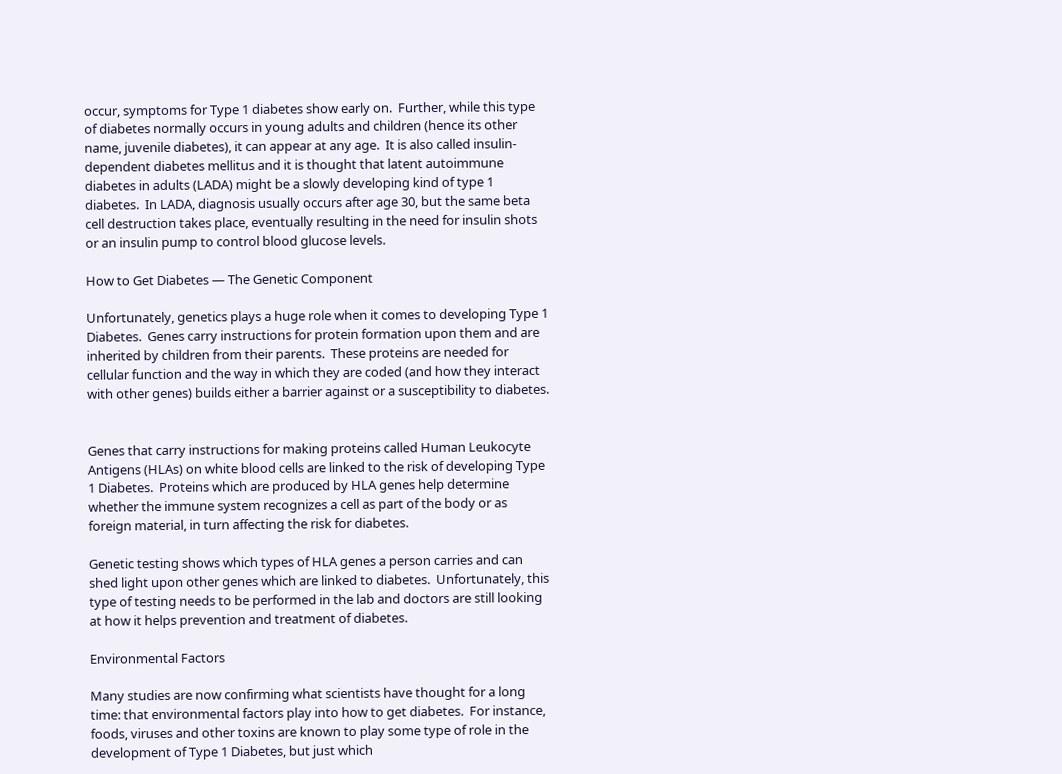occur, symptoms for Type 1 diabetes show early on.  Further, while this type of diabetes normally occurs in young adults and children (hence its other name, juvenile diabetes), it can appear at any age.  It is also called insulin-dependent diabetes mellitus and it is thought that latent autoimmune diabetes in adults (LADA) might be a slowly developing kind of type 1 diabetes.  In LADA, diagnosis usually occurs after age 30, but the same beta cell destruction takes place, eventually resulting in the need for insulin shots or an insulin pump to control blood glucose levels.

How to Get Diabetes — The Genetic Component

Unfortunately, genetics plays a huge role when it comes to developing Type 1 Diabetes.  Genes carry instructions for protein formation upon them and are inherited by children from their parents.  These proteins are needed for cellular function and the way in which they are coded (and how they interact with other genes) builds either a barrier against or a susceptibility to diabetes.


Genes that carry instructions for making proteins called Human Leukocyte Antigens (HLAs) on white blood cells are linked to the risk of developing Type 1 Diabetes.  Proteins which are produced by HLA genes help determine whether the immune system recognizes a cell as part of the body or as foreign material, in turn affecting the risk for diabetes.

Genetic testing shows which types of HLA genes a person carries and can shed light upon other genes which are linked to diabetes.  Unfortunately, this type of testing needs to be performed in the lab and doctors are still looking at how it helps prevention and treatment of diabetes.

Environmental Factors

Many studies are now confirming what scientists have thought for a long time: that environmental factors play into how to get diabetes.  For instance, foods, viruses and other toxins are known to play some type of role in the development of Type 1 Diabetes, but just which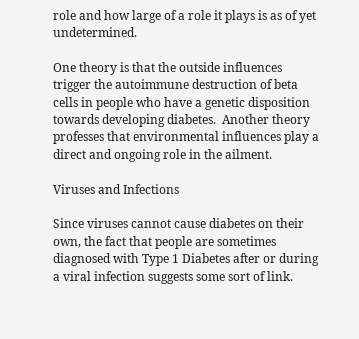role and how large of a role it plays is as of yet undetermined.

One theory is that the outside influences trigger the autoimmune destruction of beta cells in people who have a genetic disposition towards developing diabetes.  Another theory professes that environmental influences play a direct and ongoing role in the ailment.

Viruses and Infections

Since viruses cannot cause diabetes on their own, the fact that people are sometimes diagnosed with Type 1 Diabetes after or during a viral infection suggests some sort of link.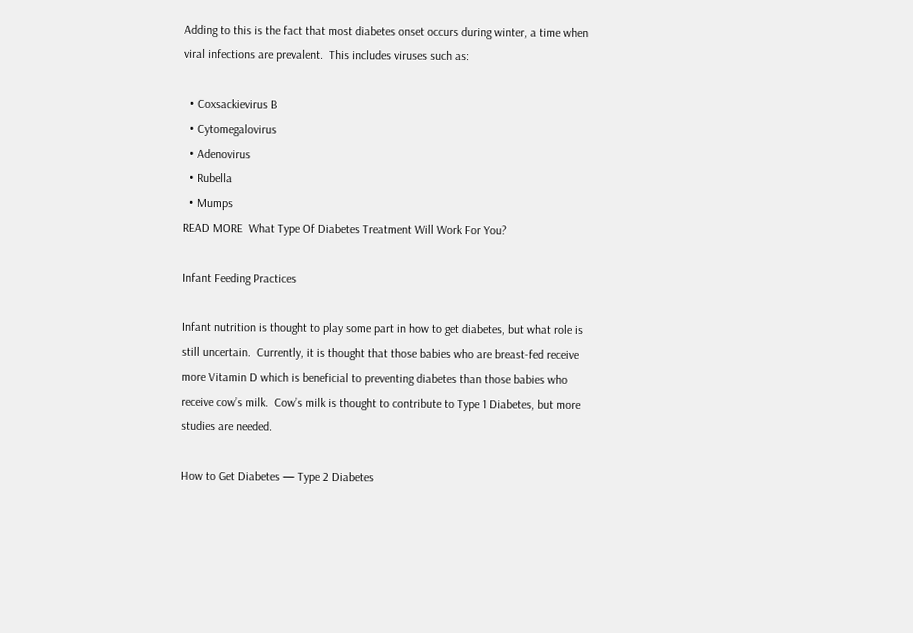Adding to this is the fact that most diabetes onset occurs during winter, a time when viral infections are prevalent.  This includes viruses such as:

  • Coxsackievirus B
  • Cytomegalovirus
  • Adenovirus
  • Rubella
  • Mumps
READ MORE  What Type Of Diabetes Treatment Will Work For You?

Infant Feeding Practices

Infant nutrition is thought to play some part in how to get diabetes, but what role is still uncertain.  Currently, it is thought that those babies who are breast-fed receive more Vitamin D which is beneficial to preventing diabetes than those babies who receive cow’s milk.  Cow’s milk is thought to contribute to Type 1 Diabetes, but more studies are needed.

How to Get Diabetes — Type 2 Diabetes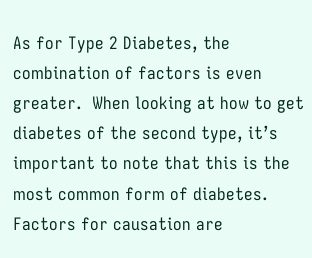As for Type 2 Diabetes, the combination of factors is even greater.  When looking at how to get diabetes of the second type, it’s important to note that this is the most common form of diabetes.  Factors for causation are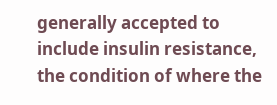generally accepted to include insulin resistance, the condition of where the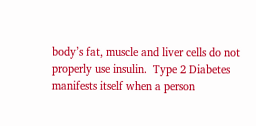body’s fat, muscle and liver cells do not properly use insulin.  Type 2 Diabetes manifests itself when a person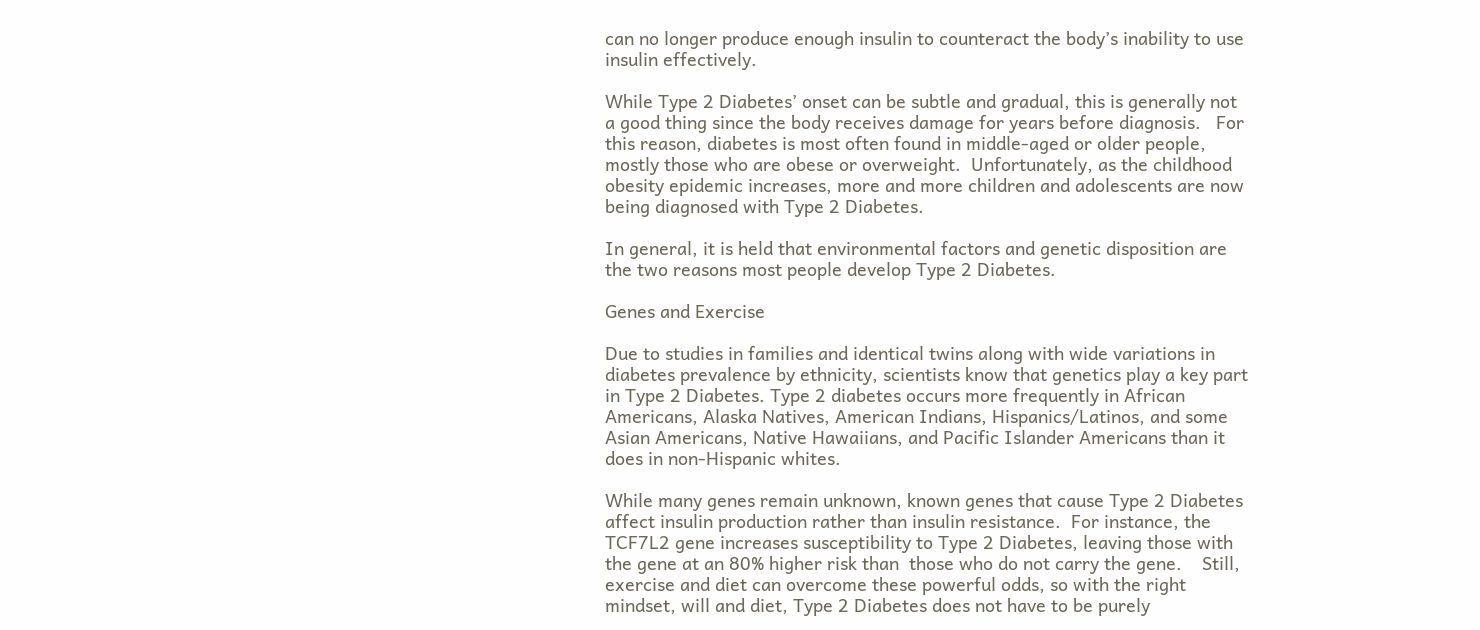can no longer produce enough insulin to counteract the body’s inability to use insulin effectively.

While Type 2 Diabetes’ onset can be subtle and gradual, this is generally not a good thing since the body receives damage for years before diagnosis.   For this reason, diabetes is most often found in middle-aged or older people, mostly those who are obese or overweight.  Unfortunately, as the childhood obesity epidemic increases, more and more children and adolescents are now being diagnosed with Type 2 Diabetes.

In general, it is held that environmental factors and genetic disposition are the two reasons most people develop Type 2 Diabetes.

Genes and Exercise

Due to studies in families and identical twins along with wide variations in diabetes prevalence by ethnicity, scientists know that genetics play a key part in Type 2 Diabetes. Type 2 diabetes occurs more frequently in African Americans, Alaska Natives, American Indians, Hispanics/Latinos, and some Asian Americans, Native Hawaiians, and Pacific Islander Americans than it does in non-Hispanic whites.

While many genes remain unknown, known genes that cause Type 2 Diabetes affect insulin production rather than insulin resistance.  For instance, the TCF7L2 gene increases susceptibility to Type 2 Diabetes, leaving those with the gene at an 80% higher risk than  those who do not carry the gene.    Still, exercise and diet can overcome these powerful odds, so with the right mindset, will and diet, Type 2 Diabetes does not have to be purely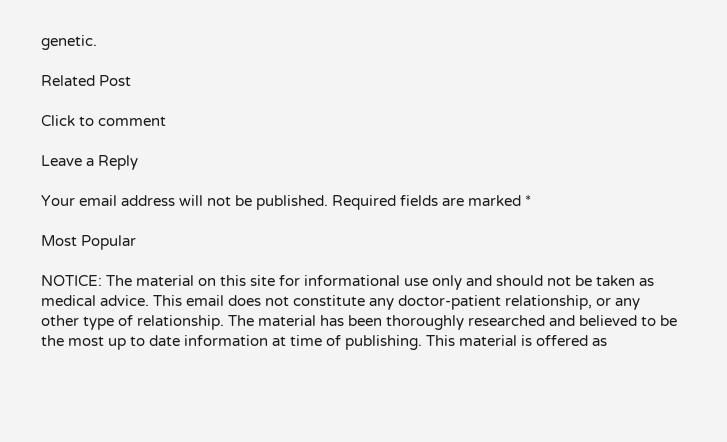genetic.

Related Post

Click to comment

Leave a Reply

Your email address will not be published. Required fields are marked *

Most Popular

NOTICE: The material on this site for informational use only and should not be taken as medical advice. This email does not constitute any doctor-patient relationship, or any other type of relationship. The material has been thoroughly researched and believed to be the most up to date information at time of publishing. This material is offered as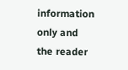information only and the reader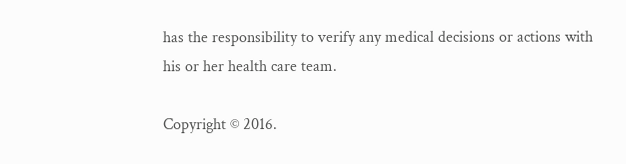has the responsibility to verify any medical decisions or actions with his or her health care team.

Copyright © 2016.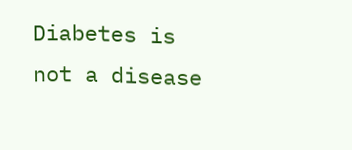Diabetes is not a disease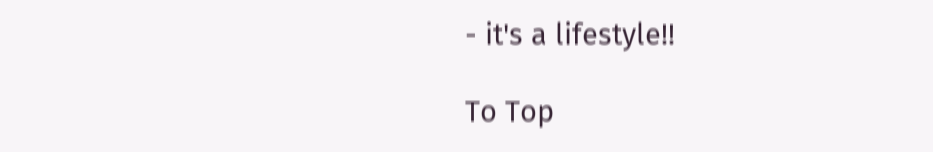- it's a lifestyle!!

To Top